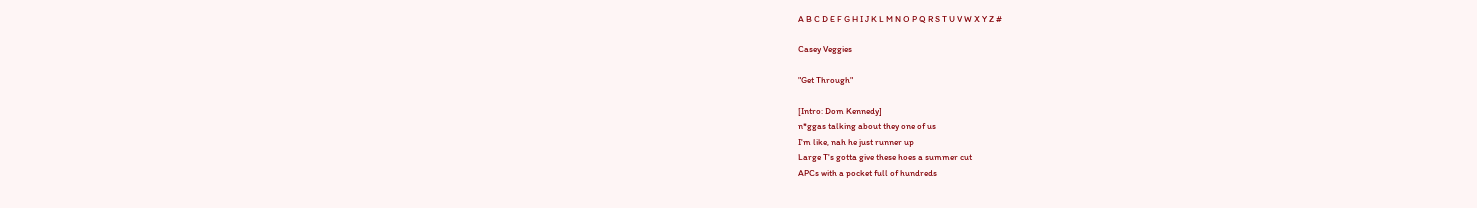A B C D E F G H I J K L M N O P Q R S T U V W X Y Z #

Casey Veggies

"Get Through"

[Intro: Dom Kennedy]
n*ggas talking about they one of us
I'm like, nah he just runner up
Large T's gotta give these hoes a summer cut
APCs with a pocket full of hundreds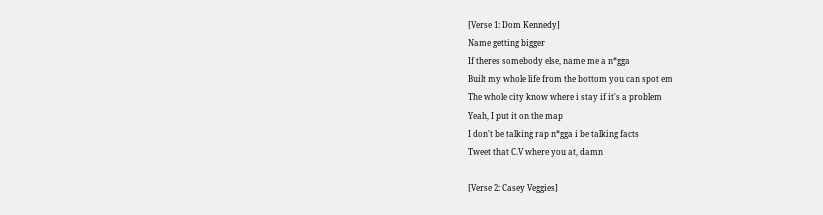[Verse 1: Dom Kennedy]
Name getting bigger
If theres somebody else, name me a n*gga
Built my whole life from the bottom you can spot em
The whole city know where i stay if it's a problem
Yeah, I put it on the map
I don't be talking rap n*gga i be talking facts
Tweet that C.V where you at, damn

[Verse 2: Casey Veggies]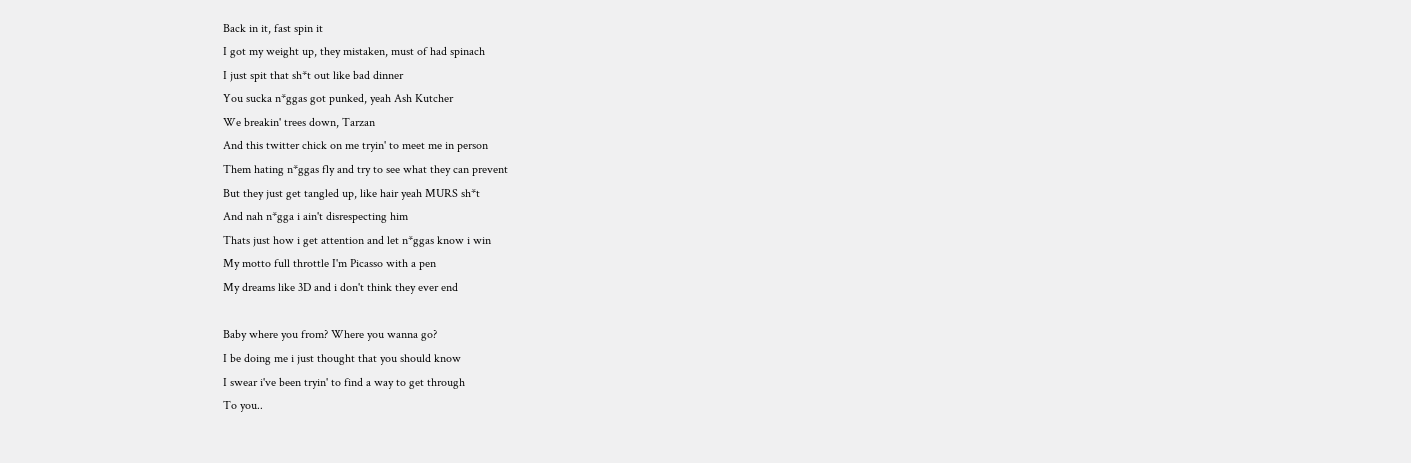Back in it, fast spin it
I got my weight up, they mistaken, must of had spinach
I just spit that sh*t out like bad dinner
You sucka n*ggas got punked, yeah Ash Kutcher
We breakin' trees down, Tarzan
And this twitter chick on me tryin' to meet me in person
Them hating n*ggas fly and try to see what they can prevent
But they just get tangled up, like hair yeah MURS sh*t
And nah n*gga i ain't disrespecting him
Thats just how i get attention and let n*ggas know i win
My motto full throttle I'm Picasso with a pen
My dreams like 3D and i don't think they ever end

Baby where you from? Where you wanna go?
I be doing me i just thought that you should know
I swear i've been tryin' to find a way to get through
To you..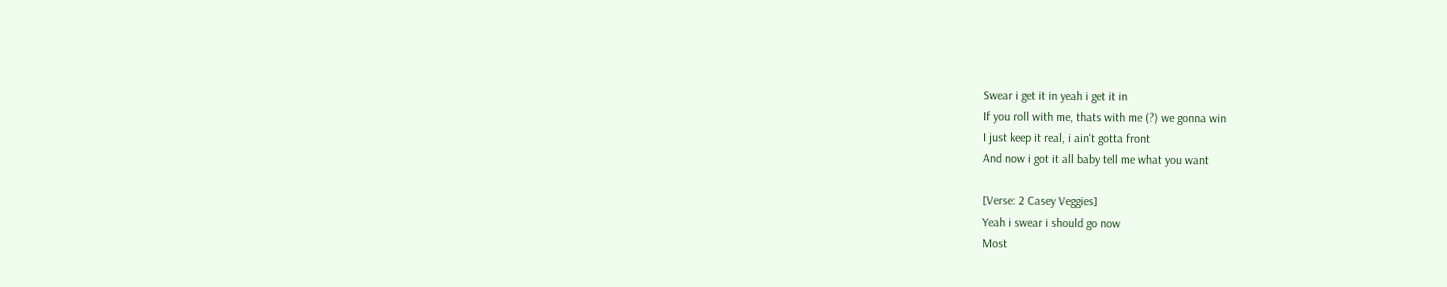Swear i get it in yeah i get it in
If you roll with me, thats with me (?) we gonna win
I just keep it real, i ain't gotta front
And now i got it all baby tell me what you want

[Verse: 2 Casey Veggies]
Yeah i swear i should go now
Most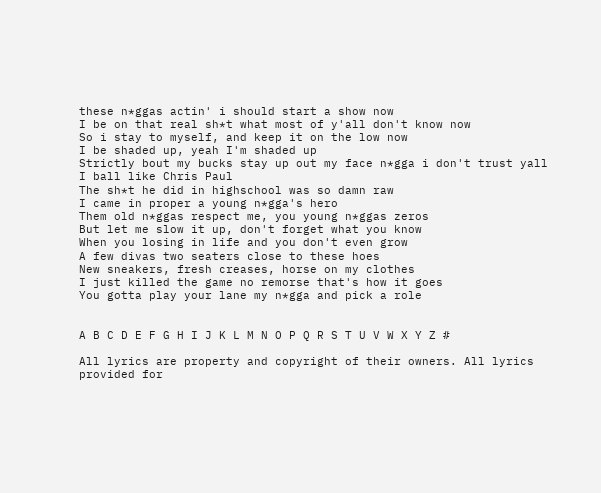these n*ggas actin' i should start a show now
I be on that real sh*t what most of y'all don't know now
So i stay to myself, and keep it on the low now
I be shaded up, yeah I'm shaded up
Strictly bout my bucks stay up out my face n*gga i don't trust yall
I ball like Chris Paul
The sh*t he did in highschool was so damn raw
I came in proper a young n*gga's hero
Them old n*ggas respect me, you young n*ggas zeros
But let me slow it up, don't forget what you know
When you losing in life and you don't even grow
A few divas two seaters close to these hoes
New sneakers, fresh creases, horse on my clothes
I just killed the game no remorse that's how it goes
You gotta play your lane my n*gga and pick a role


A B C D E F G H I J K L M N O P Q R S T U V W X Y Z #

All lyrics are property and copyright of their owners. All lyrics provided for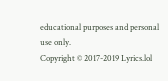educational purposes and personal use only.
Copyright © 2017-2019 Lyrics.lol